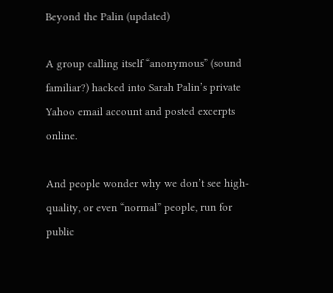Beyond the Palin (updated)

A group calling itself “anonymous” (sound familiar?) hacked into Sarah Palin’s private Yahoo email account and posted excerpts online.

And people wonder why we don’t see high-quality, or even “normal” people, run for public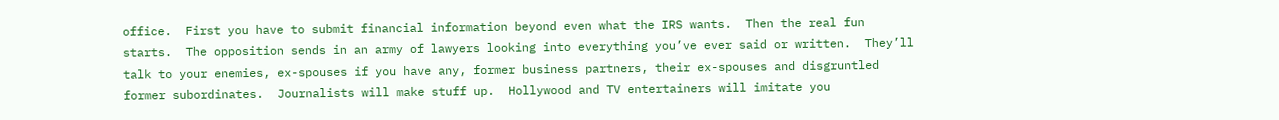office.  First you have to submit financial information beyond even what the IRS wants.  Then the real fun starts.  The opposition sends in an army of lawyers looking into everything you’ve ever said or written.  They’ll talk to your enemies, ex-spouses if you have any, former business partners, their ex-spouses and disgruntled former subordinates.  Journalists will make stuff up.  Hollywood and TV entertainers will imitate you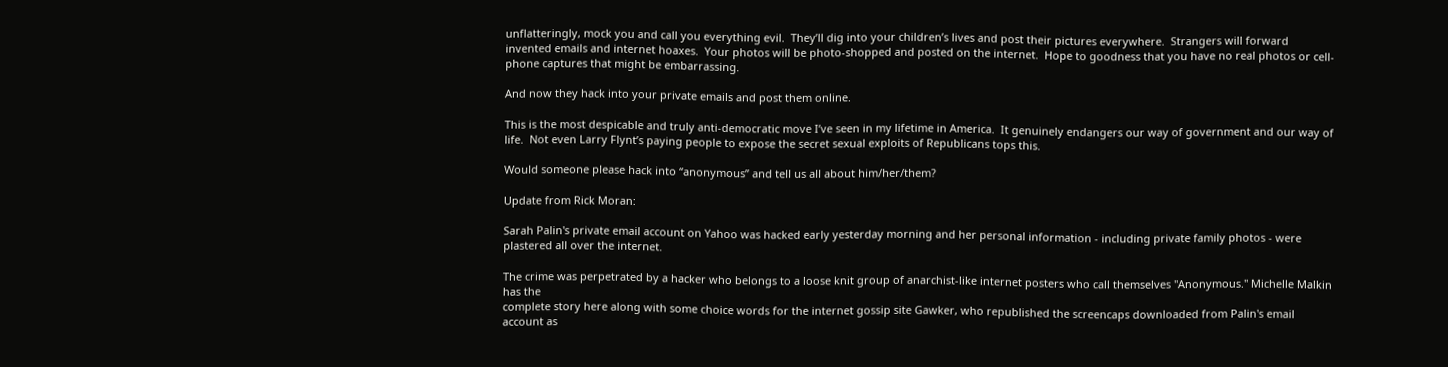unflatteringly, mock you and call you everything evil.  They’ll dig into your children’s lives and post their pictures everywhere.  Strangers will forward invented emails and internet hoaxes.  Your photos will be photo-shopped and posted on the internet.  Hope to goodness that you have no real photos or cell-phone captures that might be embarrassing.

And now they hack into your private emails and post them online.

This is the most despicable and truly anti-democratic move I’ve seen in my lifetime in America.  It genuinely endangers our way of government and our way of life.  Not even Larry Flynt’s paying people to expose the secret sexual exploits of Republicans tops this.

Would someone please hack into “anonymous” and tell us all about him/her/them?

Update from Rick Moran:

Sarah Palin's private email account on Yahoo was hacked early yesterday morning and her personal information - including private family photos - were plastered all over the internet.

The crime was perpetrated by a hacker who belongs to a loose knit group of anarchist-like internet posters who call themselves "Anonymous." Michelle Malkin has the
complete story here along with some choice words for the internet gossip site Gawker, who republished the screencaps downloaded from Palin's email account as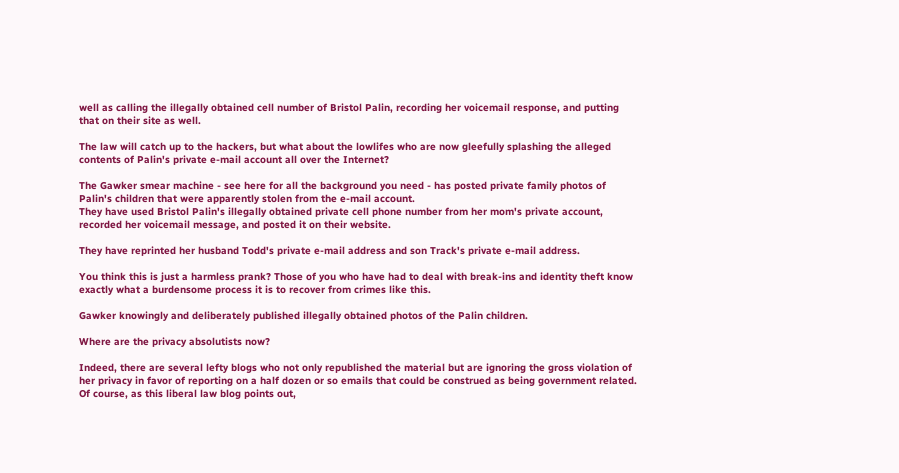well as calling the illegally obtained cell number of Bristol Palin, recording her voicemail response, and putting that on their site as well.

The law will catch up to the hackers, but what about the lowlifes who are now gleefully splashing the alleged contents of Palin's private e-mail account all over the Internet?

The Gawker smear machine - see here for all the background you need - has posted private family photos of Palin's children that were apparently stolen from the e-mail account.
They have used Bristol Palin's illegally obtained private cell phone number from her mom's private account, recorded her voicemail message, and posted it on their website.

They have reprinted her husband Todd's private e-mail address and son Track's private e-mail address.

You think this is just a harmless prank? Those of you who have had to deal with break-ins and identity theft know exactly what a burdensome process it is to recover from crimes like this.

Gawker knowingly and deliberately published illegally obtained photos of the Palin children.

Where are the privacy absolutists now?

Indeed, there are several lefty blogs who not only republished the material but are ignoring the gross violation of her privacy in favor of reporting on a half dozen or so emails that could be construed as being government related. Of course, as this liberal law blog points out,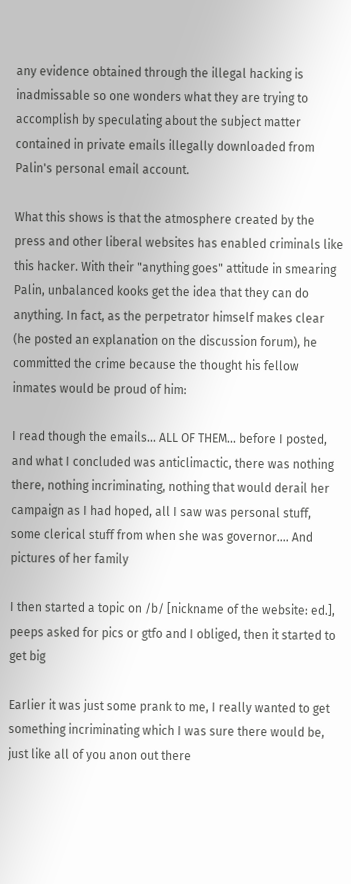any evidence obtained through the illegal hacking is inadmissable so one wonders what they are trying to accomplish by speculating about the subject matter contained in private emails illegally downloaded from Palin's personal email account.

What this shows is that the atmosphere created by the press and other liberal websites has enabled criminals like this hacker. With their "anything goes" attitude in smearing Palin, unbalanced kooks get the idea that they can do anything. In fact, as the perpetrator himself makes clear (he posted an explanation on the discussion forum), he committed the crime because the thought his fellow inmates would be proud of him:

I read though the emails... ALL OF THEM... before I posted, and what I concluded was anticlimactic, there was nothing there, nothing incriminating, nothing that would derail her campaign as I had hoped, all I saw was personal stuff, some clerical stuff from when she was governor.... And pictures of her family

I then started a topic on /b/ [nickname of the website: ed.], peeps asked for pics or gtfo and I obliged, then it started to get big

Earlier it was just some prank to me, I really wanted to get something incriminating which I was sure there would be, just like all of you anon out there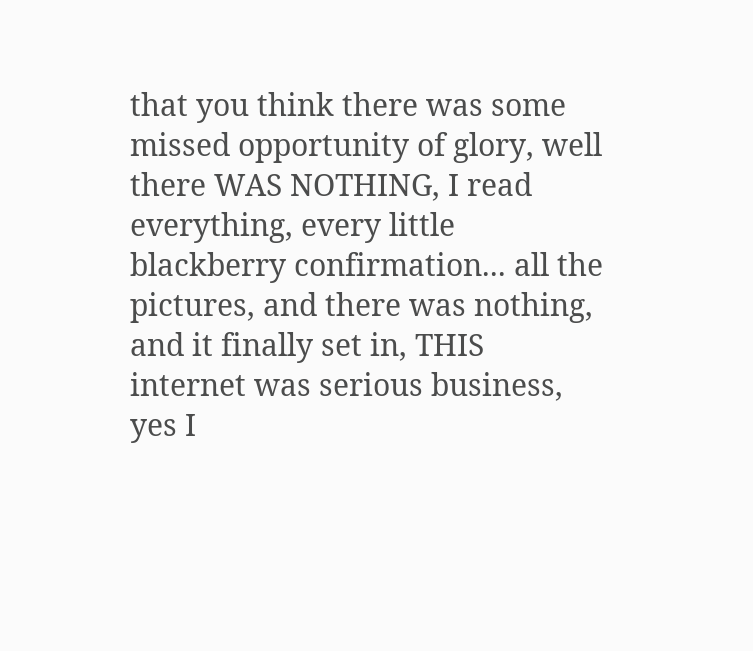that you think there was some missed opportunity of glory, well there WAS NOTHING, I read everything, every little blackberry confirmation... all the pictures, and there was nothing, and it finally set in, THIS internet was serious business, yes I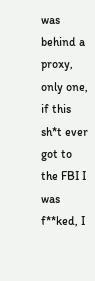was behind a proxy, only one, if this sh*t ever got to the FBI I was f**ked, I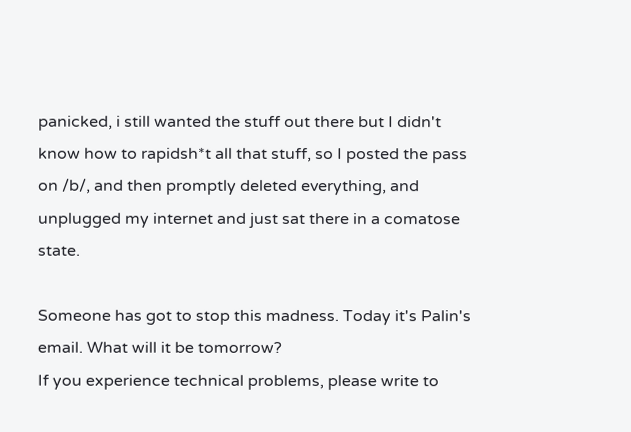panicked, i still wanted the stuff out there but I didn't know how to rapidsh*t all that stuff, so I posted the pass on /b/, and then promptly deleted everything, and unplugged my internet and just sat there in a comatose state.

Someone has got to stop this madness. Today it's Palin's email. What will it be tomorrow?
If you experience technical problems, please write to